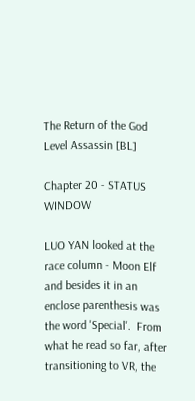The Return of the God Level Assassin [BL]

Chapter 20 - STATUS WINDOW

LUO YAN looked at the race column - Moon Elf and besides it in an enclose parenthesis was the word 'Special'.  From what he read so far, after transitioning to VR, the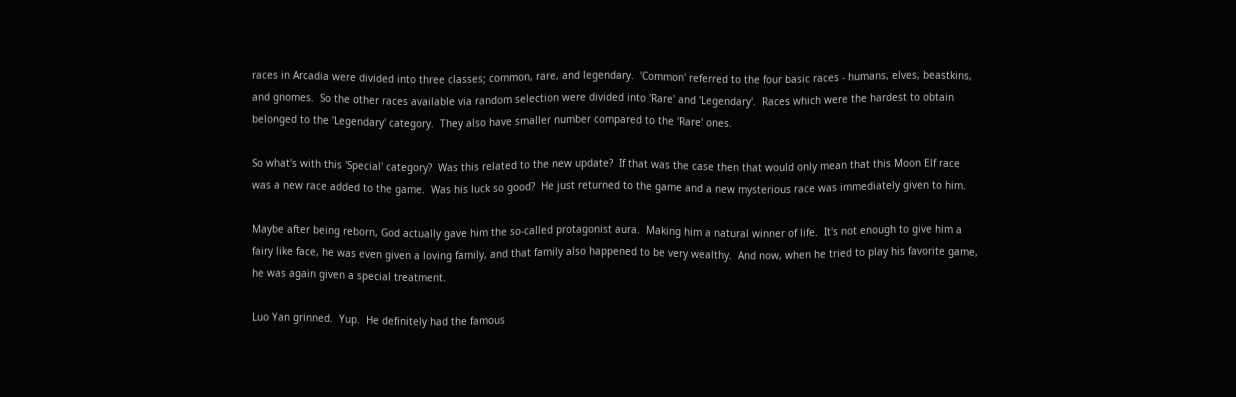races in Arcadia were divided into three classes; common, rare, and legendary.  'Common' referred to the four basic races - humans, elves, beastkins, and gnomes.  So the other races available via random selection were divided into 'Rare' and 'Legendary'.  Races which were the hardest to obtain belonged to the 'Legendary' category.  They also have smaller number compared to the 'Rare' ones.

So what's with this 'Special' category?  Was this related to the new update?  If that was the case then that would only mean that this Moon Elf race was a new race added to the game.  Was his luck so good?  He just returned to the game and a new mysterious race was immediately given to him.

Maybe after being reborn, God actually gave him the so-called protagonist aura.  Making him a natural winner of life.  It's not enough to give him a fairy like face, he was even given a loving family, and that family also happened to be very wealthy.  And now, when he tried to play his favorite game, he was again given a special treatment.

Luo Yan grinned.  Yup.  He definitely had the famous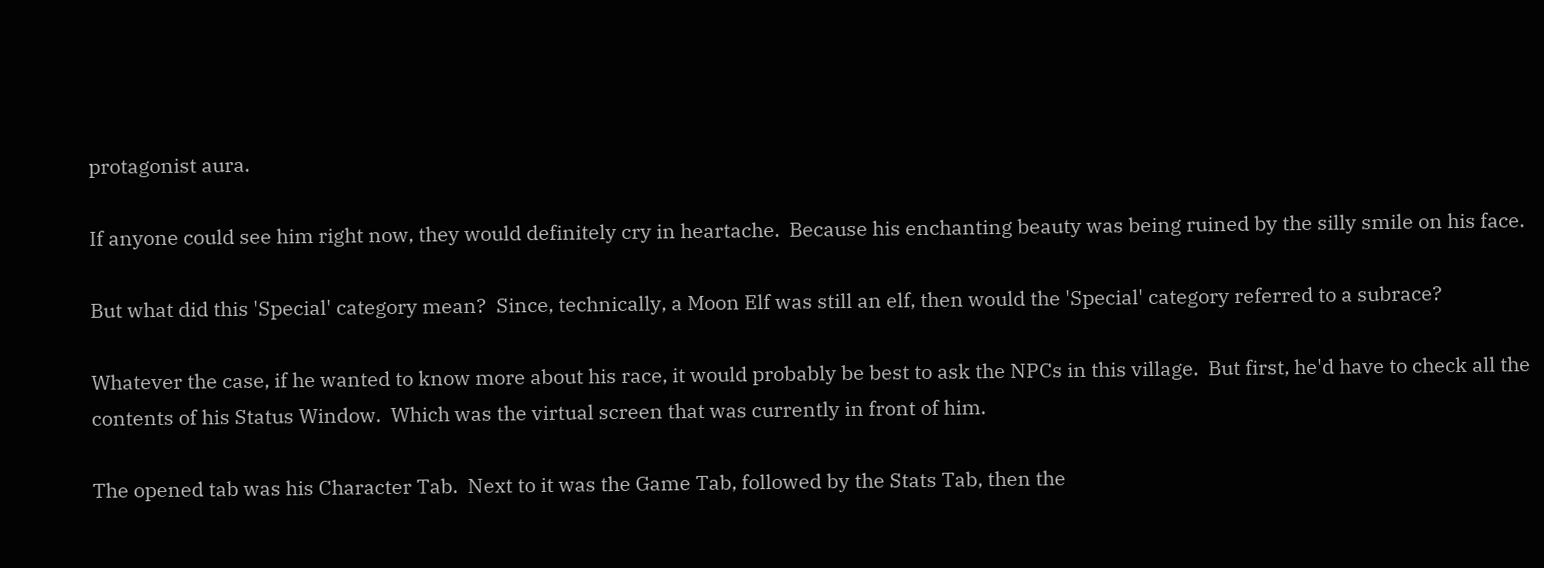protagonist aura.

If anyone could see him right now, they would definitely cry in heartache.  Because his enchanting beauty was being ruined by the silly smile on his face.

But what did this 'Special' category mean?  Since, technically, a Moon Elf was still an elf, then would the 'Special' category referred to a subrace?

Whatever the case, if he wanted to know more about his race, it would probably be best to ask the NPCs in this village.  But first, he'd have to check all the contents of his Status Window.  Which was the virtual screen that was currently in front of him.

The opened tab was his Character Tab.  Next to it was the Game Tab, followed by the Stats Tab, then the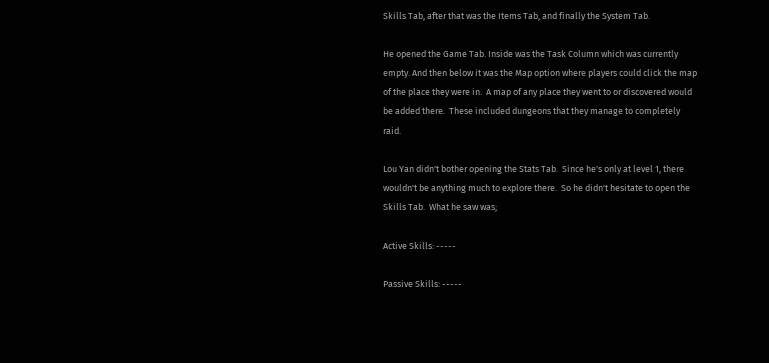Skills Tab, after that was the Items Tab, and finally the System Tab.

He opened the Game Tab. Inside was the Task Column which was currently empty. And then below it was the Map option where players could click the map of the place they were in.  A map of any place they went to or discovered would be added there.  These included dungeons that they manage to completely raid.

Lou Yan didn't bother opening the Stats Tab.  Since he's only at level 1, there wouldn't be anything much to explore there.  So he didn't hesitate to open the Skills Tab.  What he saw was;

Active Skills: -----

Passive Skills: -----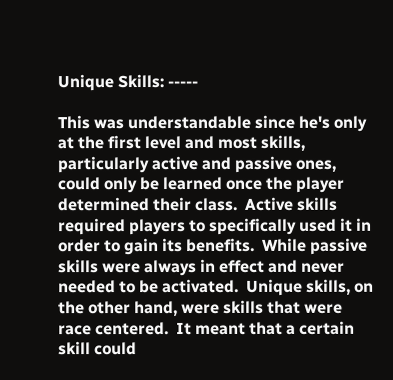Unique Skills: -----

This was understandable since he's only at the first level and most skills, particularly active and passive ones, could only be learned once the player determined their class.  Active skills required players to specifically used it in order to gain its benefits.  While passive skills were always in effect and never needed to be activated.  Unique skills, on the other hand, were skills that were race centered.  It meant that a certain skill could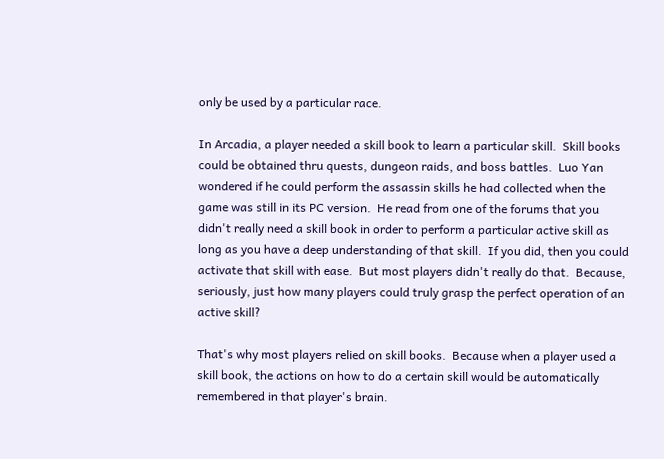only be used by a particular race.

In Arcadia, a player needed a skill book to learn a particular skill.  Skill books could be obtained thru quests, dungeon raids, and boss battles.  Luo Yan wondered if he could perform the assassin skills he had collected when the game was still in its PC version.  He read from one of the forums that you didn't really need a skill book in order to perform a particular active skill as long as you have a deep understanding of that skill.  If you did, then you could activate that skill with ease.  But most players didn't really do that.  Because, seriously, just how many players could truly grasp the perfect operation of an active skill?

That's why most players relied on skill books.  Because when a player used a skill book, the actions on how to do a certain skill would be automatically remembered in that player's brain.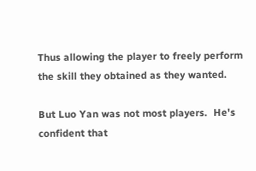Thus allowing the player to freely perform the skill they obtained as they wanted.

But Luo Yan was not most players.  He's confident that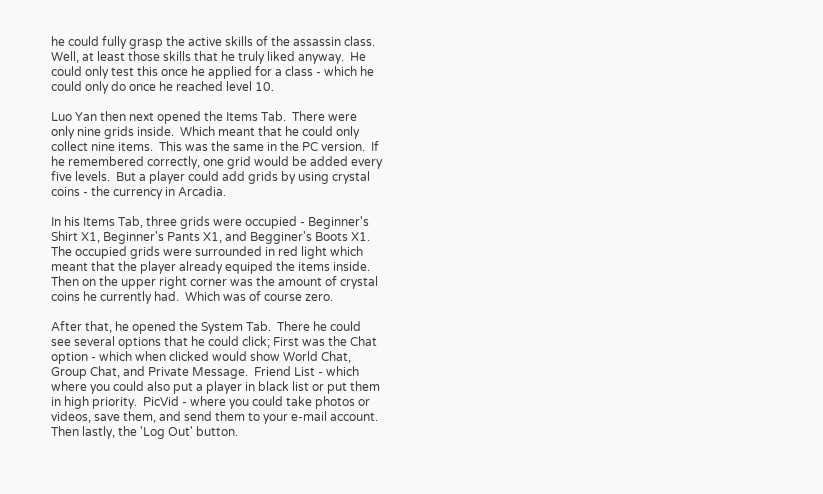he could fully grasp the active skills of the assassin class.  Well, at least those skills that he truly liked anyway.  He could only test this once he applied for a class - which he could only do once he reached level 10.

Luo Yan then next opened the Items Tab.  There were only nine grids inside.  Which meant that he could only collect nine items.  This was the same in the PC version.  If he remembered correctly, one grid would be added every five levels.  But a player could add grids by using crystal coins - the currency in Arcadia.

In his Items Tab, three grids were occupied - Beginner's Shirt X1, Beginner's Pants X1, and Begginer's Boots X1.  The occupied grids were surrounded in red light which meant that the player already equiped the items inside.  Then on the upper right corner was the amount of crystal coins he currently had.  Which was of course zero.

After that, he opened the System Tab.  There he could see several options that he could click; First was the Chat option - which when clicked would show World Chat, Group Chat, and Private Message.  Friend List - which where you could also put a player in black list or put them in high priority.  PicVid - where you could take photos or videos, save them, and send them to your e-mail account.  Then lastly, the 'Log Out' button.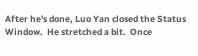After he's done, Luo Yan closed the Status Window.  He stretched a bit.  Once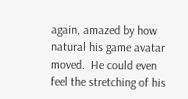again, amazed by how natural his game avatar moved.  He could even feel the stretching of his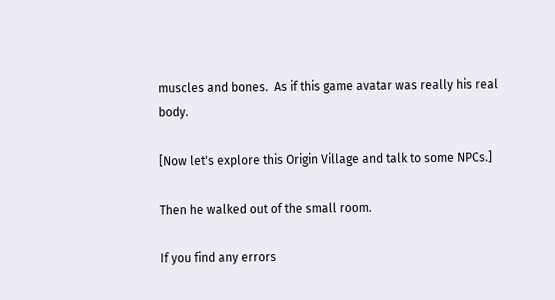muscles and bones.  As if this game avatar was really his real body.

[Now let's explore this Origin Village and talk to some NPCs.]

Then he walked out of the small room.

If you find any errors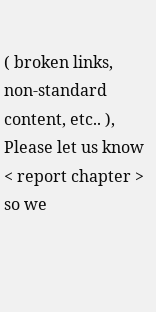( broken links, non-standard content, etc.. ), Please let us know < report chapter > so we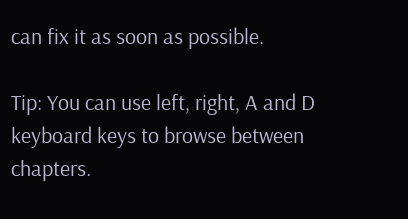can fix it as soon as possible.

Tip: You can use left, right, A and D keyboard keys to browse between chapters.